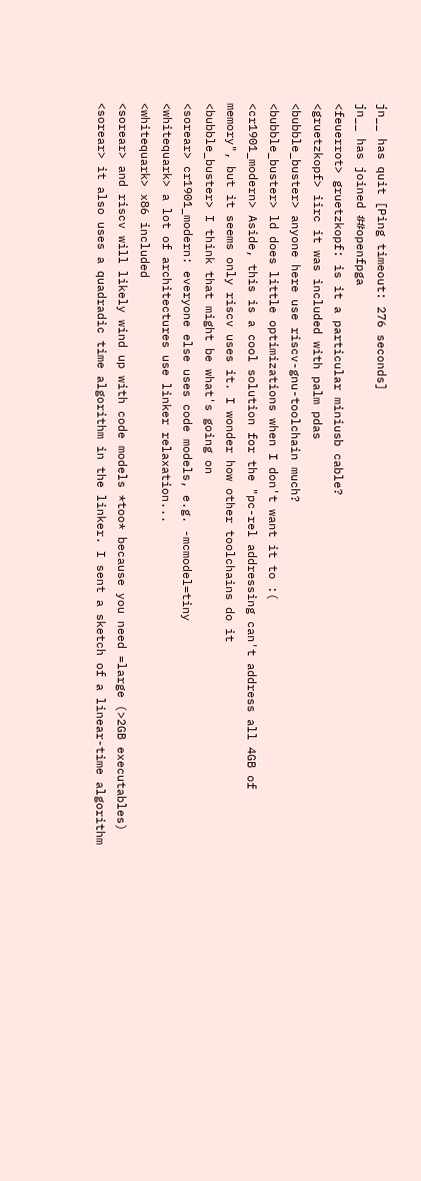jn__ has quit [Ping timeout: 276 seconds]
jn__ has joined ##openfpga
<feuerrot> gruetzkopf: is it a particular miniusb cable?
<gruetzkopf> iirc it was included with palm pdas
<bubble_buster> anyone here use riscv-gnu-toolchain much?
<bubble_buster> ld does little optimizations when I don't want it to :(
<cr1901_modern> Aside, this is a cool solution for the "pc-rel addressing can't address all 4GB of memory", but it seems only riscv uses it. I wonder how other toolchains do it
<bubble_buster> I think that might be what's going on
<sorear> cr1901_modern: everyone else uses code models, e.g. -mcmodel=tiny
<whitequark> a lot of architectures use linker relaxation...
<whitequark> x86 included
<sorear> and riscv will likely wind up with code models *too* because you need =large (>2GB executables)
<sorear> it also uses a quadradic time algorithm in the linker. I sent a sketch of a linear-time algorithm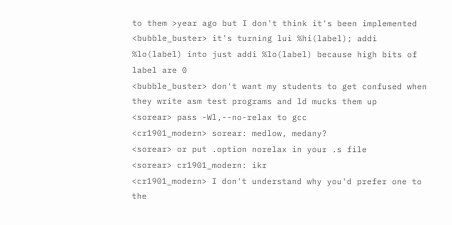to them >year ago but I don't think it's been implemented
<bubble_buster> it's turning lui %hi(label); addi %lo(label) into just addi %lo(label) because high bits of label are 0
<bubble_buster> don't want my students to get confused when they write asm test programs and ld mucks them up
<sorear> pass -Wl,--no-relax to gcc
<cr1901_modern> sorear: medlow, medany?
<sorear> or put .option norelax in your .s file
<sorear> cr1901_modern: ikr
<cr1901_modern> I don't understand why you'd prefer one to the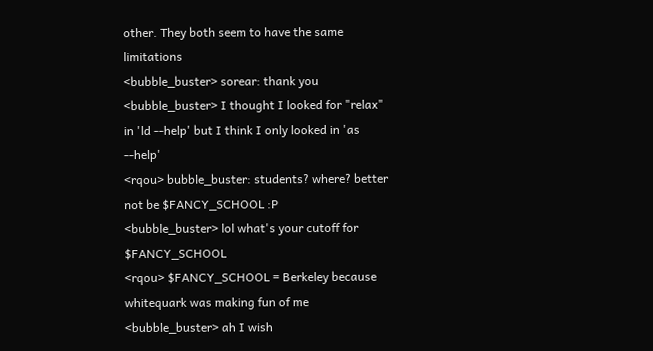other. They both seem to have the same limitations
<bubble_buster> sorear: thank you
<bubble_buster> I thought I looked for "relax" in 'ld --help' but I think I only looked in 'as --help'
<rqou> bubble_buster: students? where? better not be $FANCY_SCHOOL :P
<bubble_buster> lol what's your cutoff for $FANCY_SCHOOL
<rqou> $FANCY_SCHOOL = Berkeley because whitequark was making fun of me
<bubble_buster> ah I wish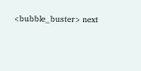<bubble_buster> next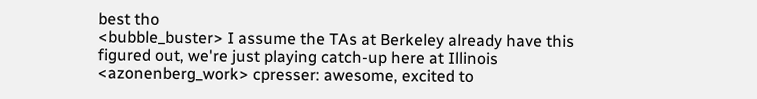best tho
<bubble_buster> I assume the TAs at Berkeley already have this figured out, we're just playing catch-up here at Illinois
<azonenberg_work> cpresser: awesome, excited to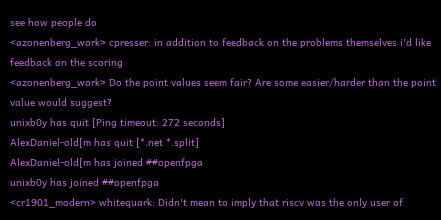see how people do
<azonenberg_work> cpresser: in addition to feedback on the problems themselves i'd like feedback on the scoring
<azonenberg_work> Do the point values seem fair? Are some easier/harder than the point value would suggest?
unixb0y has quit [Ping timeout: 272 seconds]
AlexDaniel-old[m has quit [*.net *.split]
AlexDaniel-old[m has joined ##openfpga
unixb0y has joined ##openfpga
<cr1901_modern> whitequark: Didn't mean to imply that riscv was the only user of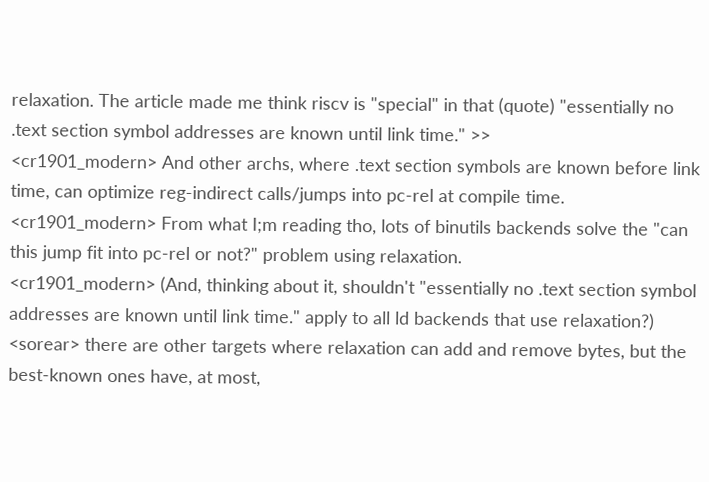relaxation. The article made me think riscv is "special" in that (quote) "essentially no .text section symbol addresses are known until link time." >>
<cr1901_modern> And other archs, where .text section symbols are known before link time, can optimize reg-indirect calls/jumps into pc-rel at compile time.
<cr1901_modern> From what I;m reading tho, lots of binutils backends solve the "can this jump fit into pc-rel or not?" problem using relaxation.
<cr1901_modern> (And, thinking about it, shouldn't "essentially no .text section symbol addresses are known until link time." apply to all ld backends that use relaxation?)
<sorear> there are other targets where relaxation can add and remove bytes, but the best-known ones have, at most,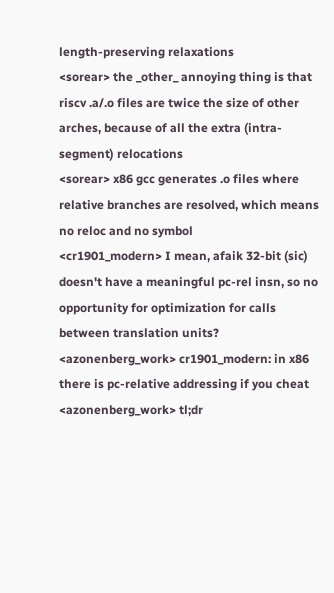length-preserving relaxations
<sorear> the _other_ annoying thing is that riscv .a/.o files are twice the size of other arches, because of all the extra (intra-segment) relocations
<sorear> x86 gcc generates .o files where relative branches are resolved, which means no reloc and no symbol
<cr1901_modern> I mean, afaik 32-bit (sic) doesn't have a meaningful pc-rel insn, so no opportunity for optimization for calls between translation units?
<azonenberg_work> cr1901_modern: in x86 there is pc-relative addressing if you cheat
<azonenberg_work> tl;dr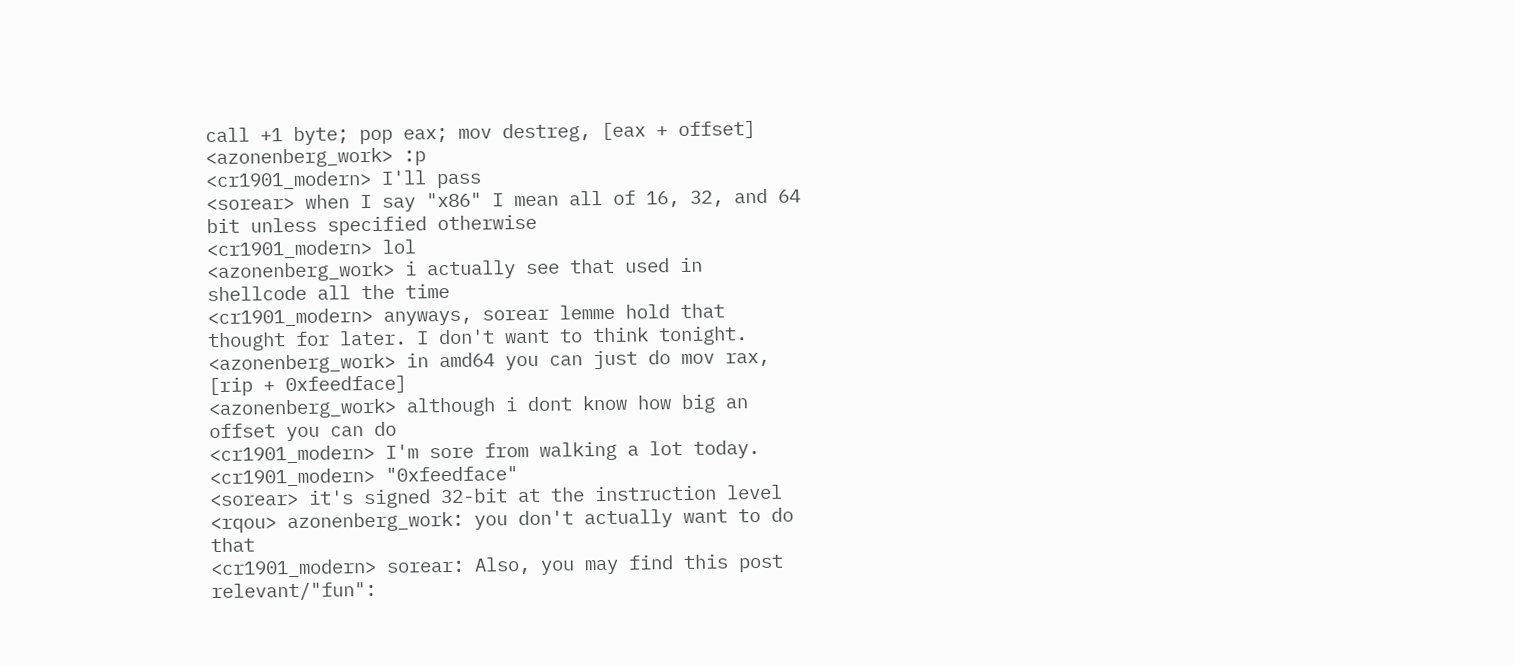call +1 byte; pop eax; mov destreg, [eax + offset]
<azonenberg_work> :p
<cr1901_modern> I'll pass
<sorear> when I say "x86" I mean all of 16, 32, and 64 bit unless specified otherwise
<cr1901_modern> lol
<azonenberg_work> i actually see that used in shellcode all the time
<cr1901_modern> anyways, sorear lemme hold that thought for later. I don't want to think tonight.
<azonenberg_work> in amd64 you can just do mov rax, [rip + 0xfeedface]
<azonenberg_work> although i dont know how big an offset you can do
<cr1901_modern> I'm sore from walking a lot today.
<cr1901_modern> "0xfeedface"
<sorear> it's signed 32-bit at the instruction level
<rqou> azonenberg_work: you don't actually want to do that
<cr1901_modern> sorear: Also, you may find this post relevant/"fun":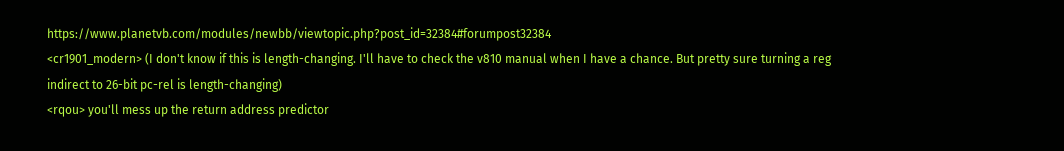https://www.planetvb.com/modules/newbb/viewtopic.php?post_id=32384#forumpost32384
<cr1901_modern> (I don't know if this is length-changing. I'll have to check the v810 manual when I have a chance. But pretty sure turning a reg indirect to 26-bit pc-rel is length-changing)
<rqou> you'll mess up the return address predictor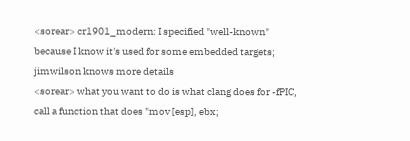<sorear> cr1901_modern: I specified "well-known" because I know it's used for some embedded targets; jimwilson knows more details
<sorear> what you want to do is what clang does for -fPIC, call a function that does "mov [esp], ebx;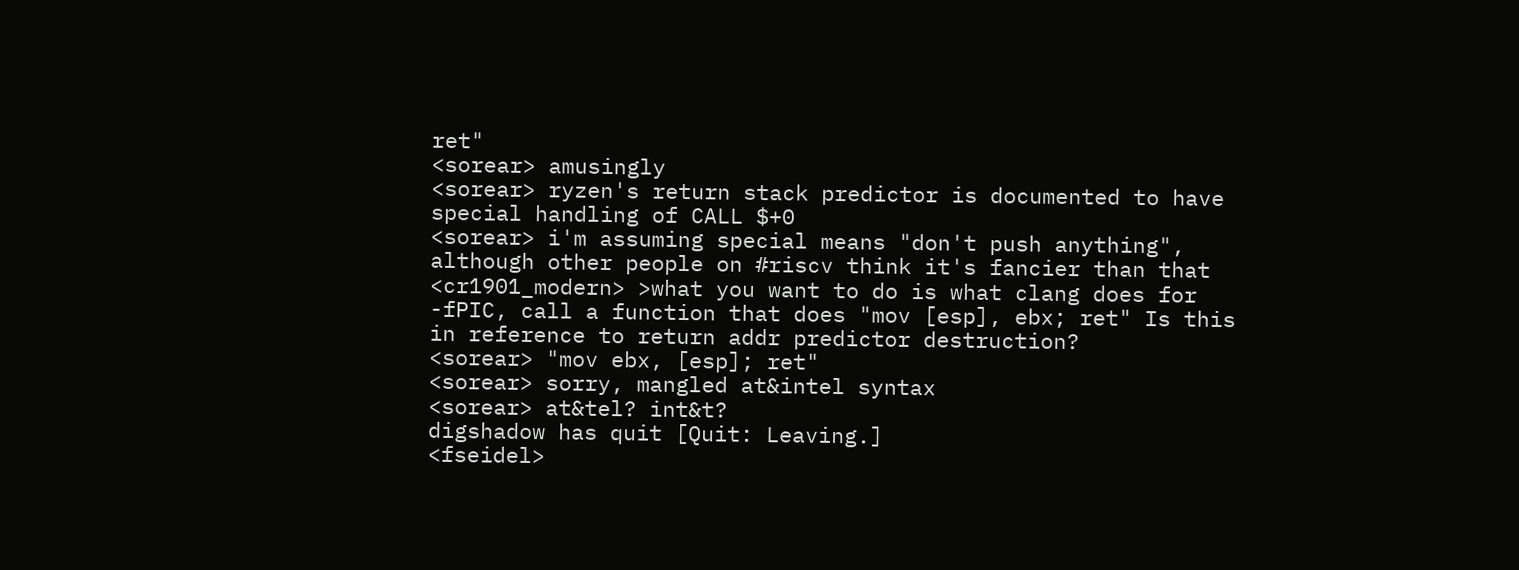ret"
<sorear> amusingly
<sorear> ryzen's return stack predictor is documented to have special handling of CALL $+0
<sorear> i'm assuming special means "don't push anything", although other people on #riscv think it's fancier than that
<cr1901_modern> >what you want to do is what clang does for -fPIC, call a function that does "mov [esp], ebx; ret" Is this in reference to return addr predictor destruction?
<sorear> "mov ebx, [esp]; ret"
<sorear> sorry, mangled at&intel syntax
<sorear> at&tel? int&t?
digshadow has quit [Quit: Leaving.]
<fseidel>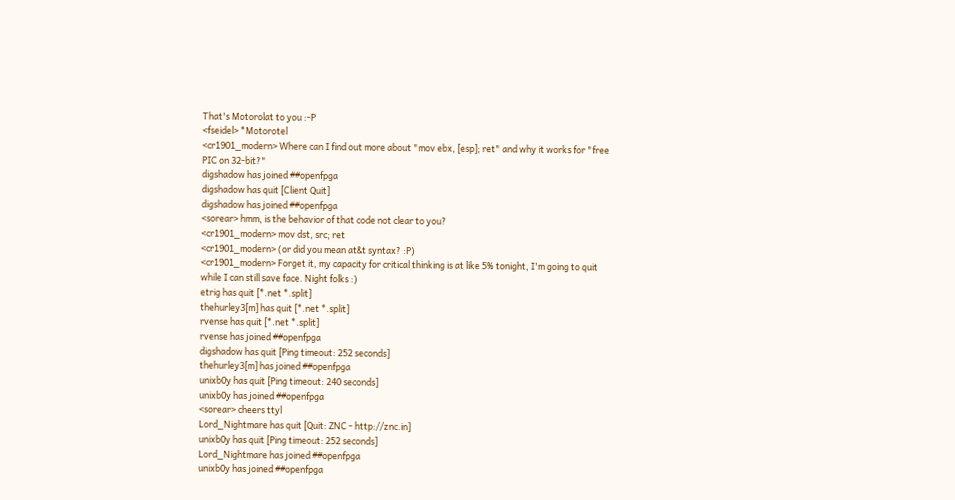That's Motorolat to you :-P
<fseidel> *Motorotel
<cr1901_modern> Where can I find out more about "mov ebx, [esp]; ret" and why it works for "free PIC on 32-bit?"
digshadow has joined ##openfpga
digshadow has quit [Client Quit]
digshadow has joined ##openfpga
<sorear> hmm, is the behavior of that code not clear to you?
<cr1901_modern> mov dst, src; ret
<cr1901_modern> (or did you mean at&t syntax? :P)
<cr1901_modern> Forget it, my capacity for critical thinking is at like 5% tonight, I'm going to quit while I can still save face. Night folks :)
etrig has quit [*.net *.split]
thehurley3[m] has quit [*.net *.split]
rvense has quit [*.net *.split]
rvense has joined ##openfpga
digshadow has quit [Ping timeout: 252 seconds]
thehurley3[m] has joined ##openfpga
unixb0y has quit [Ping timeout: 240 seconds]
unixb0y has joined ##openfpga
<sorear> cheers ttyl
Lord_Nightmare has quit [Quit: ZNC - http://znc.in]
unixb0y has quit [Ping timeout: 252 seconds]
Lord_Nightmare has joined ##openfpga
unixb0y has joined ##openfpga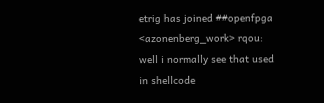etrig has joined ##openfpga
<azonenberg_work> rqou: well i normally see that used in shellcode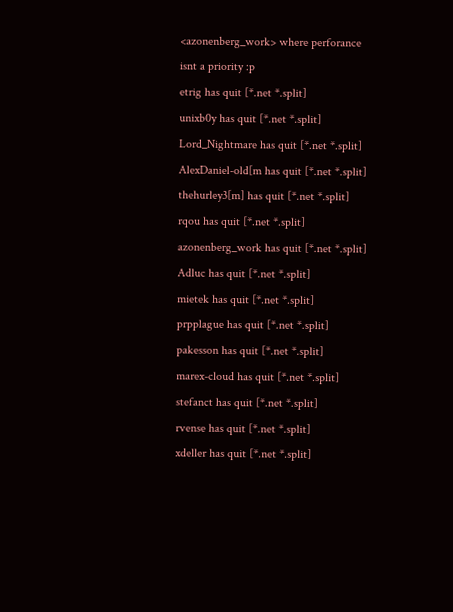<azonenberg_work> where perforance isnt a priority :p
etrig has quit [*.net *.split]
unixb0y has quit [*.net *.split]
Lord_Nightmare has quit [*.net *.split]
AlexDaniel-old[m has quit [*.net *.split]
thehurley3[m] has quit [*.net *.split]
rqou has quit [*.net *.split]
azonenberg_work has quit [*.net *.split]
Adluc has quit [*.net *.split]
mietek has quit [*.net *.split]
prpplague has quit [*.net *.split]
pakesson has quit [*.net *.split]
marex-cloud has quit [*.net *.split]
stefanct has quit [*.net *.split]
rvense has quit [*.net *.split]
xdeller has quit [*.net *.split]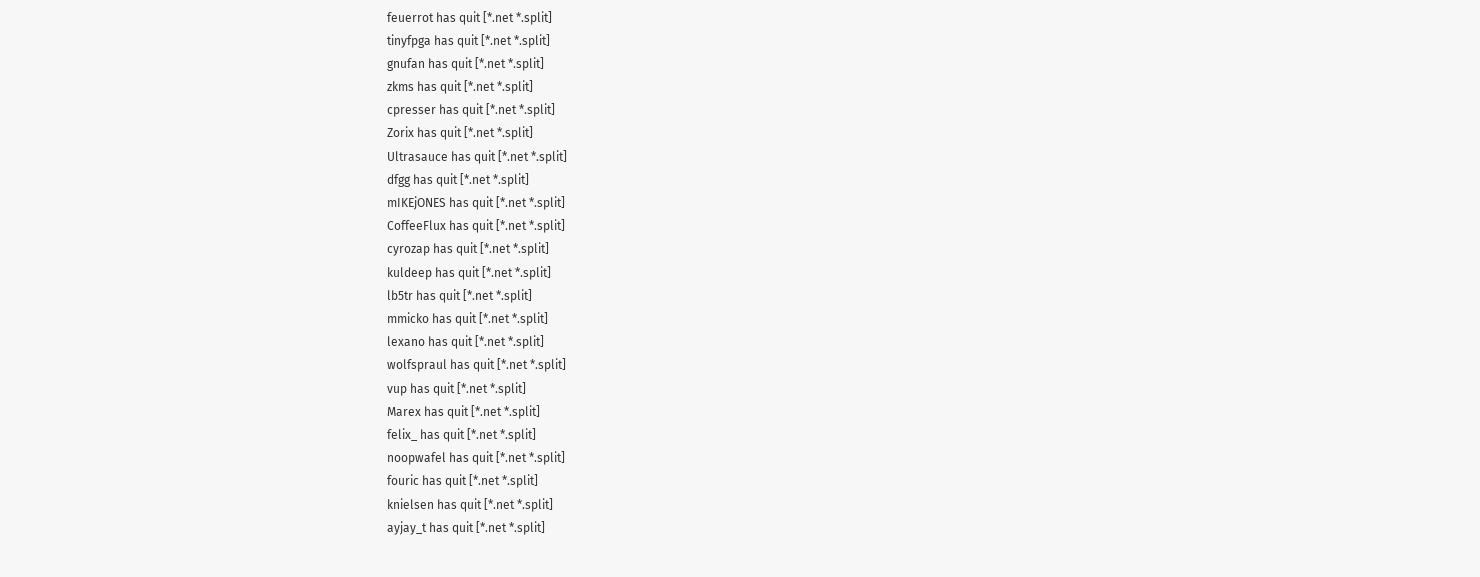feuerrot has quit [*.net *.split]
tinyfpga has quit [*.net *.split]
gnufan has quit [*.net *.split]
zkms has quit [*.net *.split]
cpresser has quit [*.net *.split]
Zorix has quit [*.net *.split]
Ultrasauce has quit [*.net *.split]
dfgg has quit [*.net *.split]
mIKEjONES has quit [*.net *.split]
CoffeeFlux has quit [*.net *.split]
cyrozap has quit [*.net *.split]
kuldeep has quit [*.net *.split]
lb5tr has quit [*.net *.split]
mmicko has quit [*.net *.split]
lexano has quit [*.net *.split]
wolfspraul has quit [*.net *.split]
vup has quit [*.net *.split]
Marex has quit [*.net *.split]
felix_ has quit [*.net *.split]
noopwafel has quit [*.net *.split]
fouric has quit [*.net *.split]
knielsen has quit [*.net *.split]
ayjay_t has quit [*.net *.split]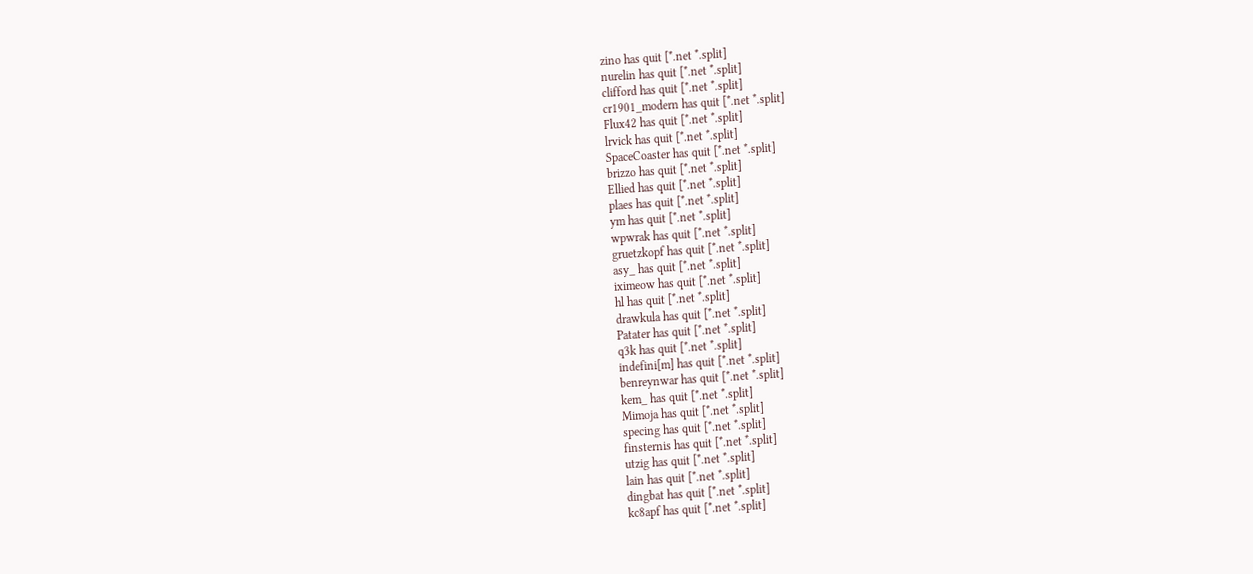zino has quit [*.net *.split]
nurelin has quit [*.net *.split]
clifford has quit [*.net *.split]
cr1901_modern has quit [*.net *.split]
Flux42 has quit [*.net *.split]
lrvick has quit [*.net *.split]
SpaceCoaster has quit [*.net *.split]
brizzo has quit [*.net *.split]
Ellied has quit [*.net *.split]
plaes has quit [*.net *.split]
ym has quit [*.net *.split]
wpwrak has quit [*.net *.split]
gruetzkopf has quit [*.net *.split]
asy_ has quit [*.net *.split]
iximeow has quit [*.net *.split]
hl has quit [*.net *.split]
drawkula has quit [*.net *.split]
Patater has quit [*.net *.split]
q3k has quit [*.net *.split]
indefini[m] has quit [*.net *.split]
benreynwar has quit [*.net *.split]
kem_ has quit [*.net *.split]
Mimoja has quit [*.net *.split]
specing has quit [*.net *.split]
finsternis has quit [*.net *.split]
utzig has quit [*.net *.split]
lain has quit [*.net *.split]
dingbat has quit [*.net *.split]
kc8apf has quit [*.net *.split]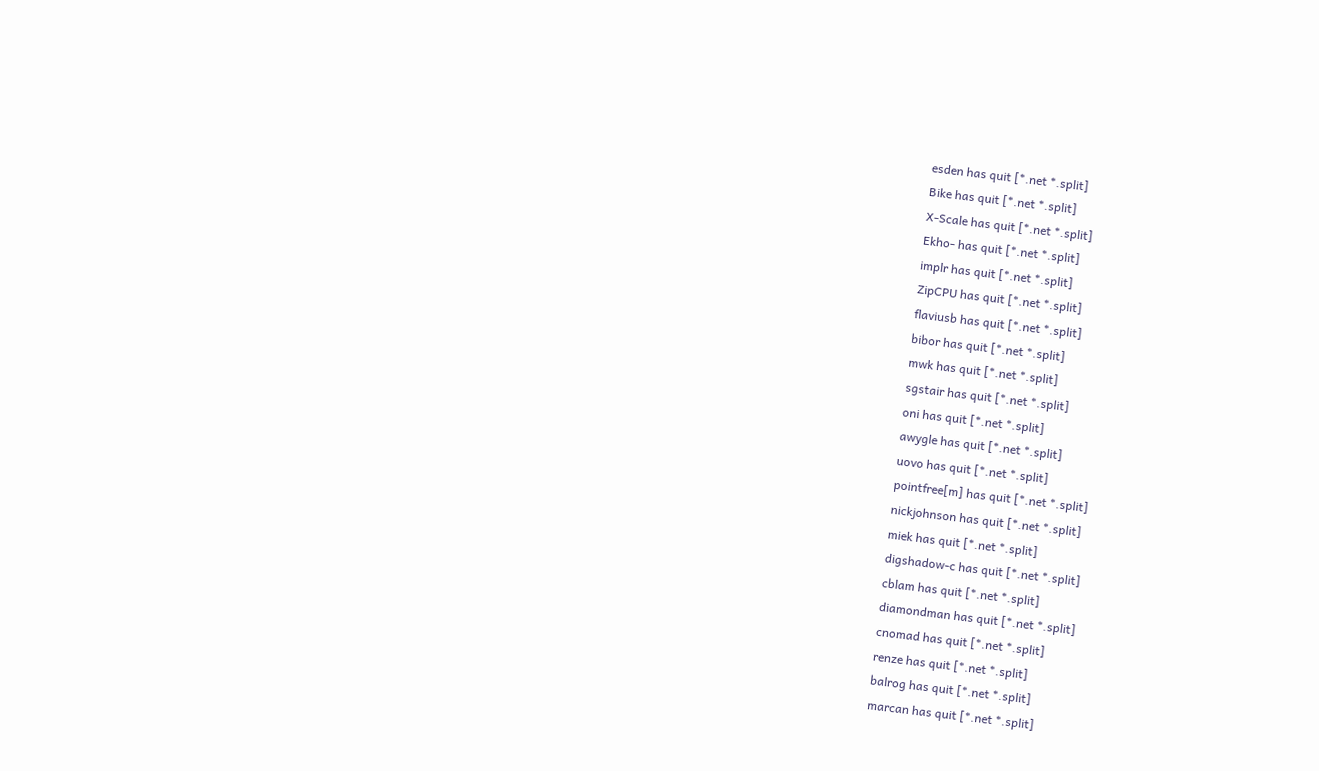esden has quit [*.net *.split]
Bike has quit [*.net *.split]
X-Scale has quit [*.net *.split]
Ekho- has quit [*.net *.split]
implr has quit [*.net *.split]
ZipCPU has quit [*.net *.split]
flaviusb has quit [*.net *.split]
bibor has quit [*.net *.split]
mwk has quit [*.net *.split]
sgstair has quit [*.net *.split]
oni has quit [*.net *.split]
awygle has quit [*.net *.split]
uovo has quit [*.net *.split]
pointfree[m] has quit [*.net *.split]
nickjohnson has quit [*.net *.split]
miek has quit [*.net *.split]
digshadow-c has quit [*.net *.split]
cblam has quit [*.net *.split]
diamondman has quit [*.net *.split]
cnomad has quit [*.net *.split]
renze has quit [*.net *.split]
balrog has quit [*.net *.split]
marcan has quit [*.net *.split]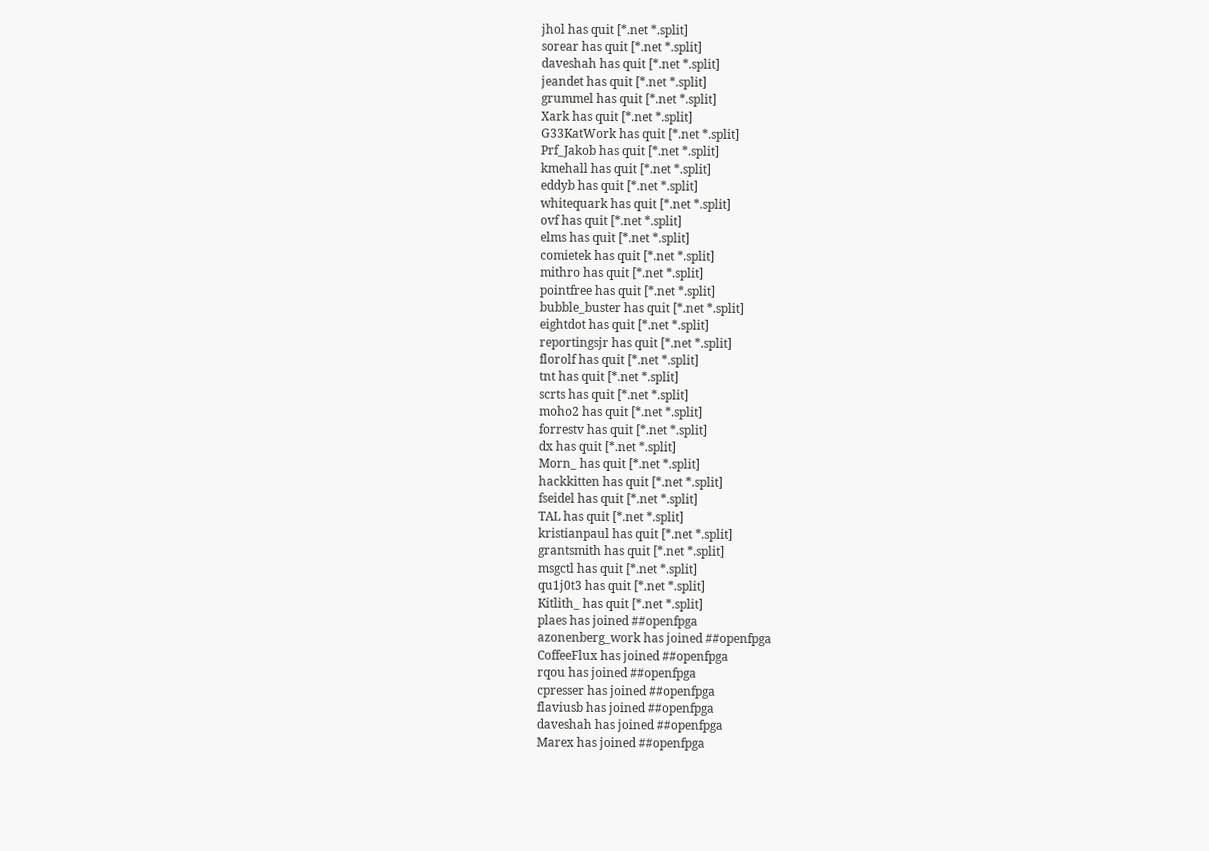jhol has quit [*.net *.split]
sorear has quit [*.net *.split]
daveshah has quit [*.net *.split]
jeandet has quit [*.net *.split]
grummel has quit [*.net *.split]
Xark has quit [*.net *.split]
G33KatWork has quit [*.net *.split]
Prf_Jakob has quit [*.net *.split]
kmehall has quit [*.net *.split]
eddyb has quit [*.net *.split]
whitequark has quit [*.net *.split]
ovf has quit [*.net *.split]
elms has quit [*.net *.split]
comietek has quit [*.net *.split]
mithro has quit [*.net *.split]
pointfree has quit [*.net *.split]
bubble_buster has quit [*.net *.split]
eightdot has quit [*.net *.split]
reportingsjr has quit [*.net *.split]
florolf has quit [*.net *.split]
tnt has quit [*.net *.split]
scrts has quit [*.net *.split]
moho2 has quit [*.net *.split]
forrestv has quit [*.net *.split]
dx has quit [*.net *.split]
Morn_ has quit [*.net *.split]
hackkitten has quit [*.net *.split]
fseidel has quit [*.net *.split]
TAL has quit [*.net *.split]
kristianpaul has quit [*.net *.split]
grantsmith has quit [*.net *.split]
msgctl has quit [*.net *.split]
qu1j0t3 has quit [*.net *.split]
Kitlith_ has quit [*.net *.split]
plaes has joined ##openfpga
azonenberg_work has joined ##openfpga
CoffeeFlux has joined ##openfpga
rqou has joined ##openfpga
cpresser has joined ##openfpga
flaviusb has joined ##openfpga
daveshah has joined ##openfpga
Marex has joined ##openfpga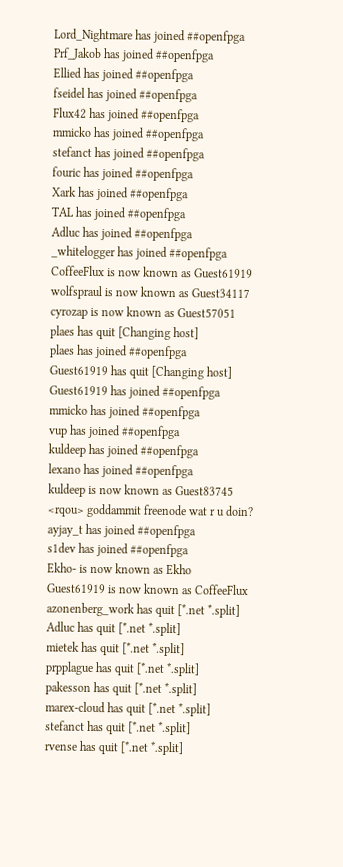Lord_Nightmare has joined ##openfpga
Prf_Jakob has joined ##openfpga
Ellied has joined ##openfpga
fseidel has joined ##openfpga
Flux42 has joined ##openfpga
mmicko has joined ##openfpga
stefanct has joined ##openfpga
fouric has joined ##openfpga
Xark has joined ##openfpga
TAL has joined ##openfpga
Adluc has joined ##openfpga
_whitelogger has joined ##openfpga
CoffeeFlux is now known as Guest61919
wolfspraul is now known as Guest34117
cyrozap is now known as Guest57051
plaes has quit [Changing host]
plaes has joined ##openfpga
Guest61919 has quit [Changing host]
Guest61919 has joined ##openfpga
mmicko has joined ##openfpga
vup has joined ##openfpga
kuldeep has joined ##openfpga
lexano has joined ##openfpga
kuldeep is now known as Guest83745
<rqou> goddammit freenode wat r u doin?
ayjay_t has joined ##openfpga
s1dev has joined ##openfpga
Ekho- is now known as Ekho
Guest61919 is now known as CoffeeFlux
azonenberg_work has quit [*.net *.split]
Adluc has quit [*.net *.split]
mietek has quit [*.net *.split]
prpplague has quit [*.net *.split]
pakesson has quit [*.net *.split]
marex-cloud has quit [*.net *.split]
stefanct has quit [*.net *.split]
rvense has quit [*.net *.split]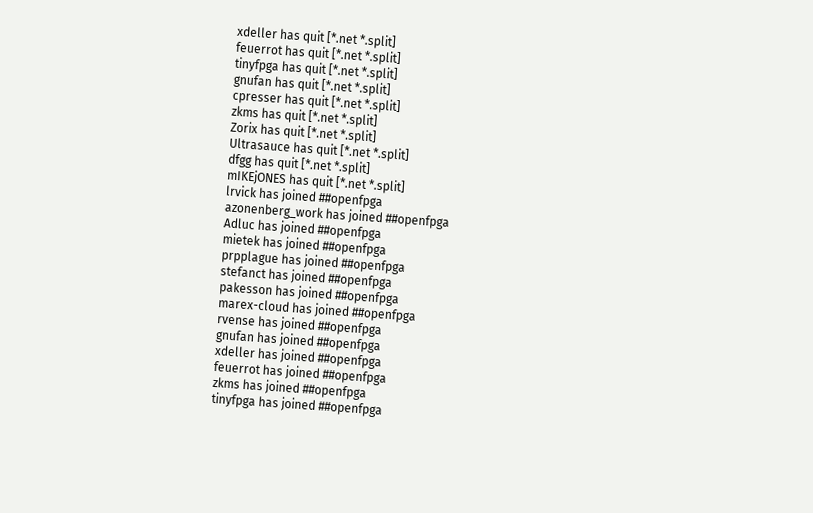xdeller has quit [*.net *.split]
feuerrot has quit [*.net *.split]
tinyfpga has quit [*.net *.split]
gnufan has quit [*.net *.split]
cpresser has quit [*.net *.split]
zkms has quit [*.net *.split]
Zorix has quit [*.net *.split]
Ultrasauce has quit [*.net *.split]
dfgg has quit [*.net *.split]
mIKEjONES has quit [*.net *.split]
lrvick has joined ##openfpga
azonenberg_work has joined ##openfpga
Adluc has joined ##openfpga
mietek has joined ##openfpga
prpplague has joined ##openfpga
stefanct has joined ##openfpga
pakesson has joined ##openfpga
marex-cloud has joined ##openfpga
rvense has joined ##openfpga
gnufan has joined ##openfpga
xdeller has joined ##openfpga
feuerrot has joined ##openfpga
zkms has joined ##openfpga
tinyfpga has joined ##openfpga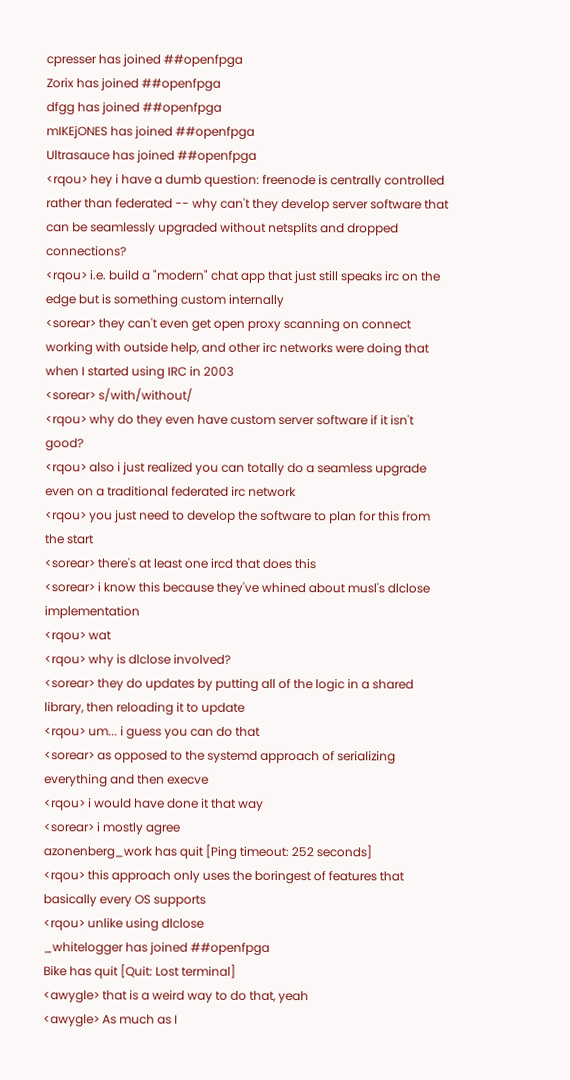cpresser has joined ##openfpga
Zorix has joined ##openfpga
dfgg has joined ##openfpga
mIKEjONES has joined ##openfpga
Ultrasauce has joined ##openfpga
<rqou> hey i have a dumb question: freenode is centrally controlled rather than federated -- why can't they develop server software that can be seamlessly upgraded without netsplits and dropped connections?
<rqou> i.e. build a "modern" chat app that just still speaks irc on the edge but is something custom internally
<sorear> they can't even get open proxy scanning on connect working with outside help, and other irc networks were doing that when I started using IRC in 2003
<sorear> s/with/without/
<rqou> why do they even have custom server software if it isn't good?
<rqou> also i just realized you can totally do a seamless upgrade even on a traditional federated irc network
<rqou> you just need to develop the software to plan for this from the start
<sorear> there's at least one ircd that does this
<sorear> i know this because they've whined about musl's dlclose implementation
<rqou> wat
<rqou> why is dlclose involved?
<sorear> they do updates by putting all of the logic in a shared library, then reloading it to update
<rqou> um... i guess you can do that
<sorear> as opposed to the systemd approach of serializing everything and then execve
<rqou> i would have done it that way
<sorear> i mostly agree
azonenberg_work has quit [Ping timeout: 252 seconds]
<rqou> this approach only uses the boringest of features that basically every OS supports
<rqou> unlike using dlclose
_whitelogger has joined ##openfpga
Bike has quit [Quit: Lost terminal]
<awygle> that is a weird way to do that, yeah
<awygle> As much as I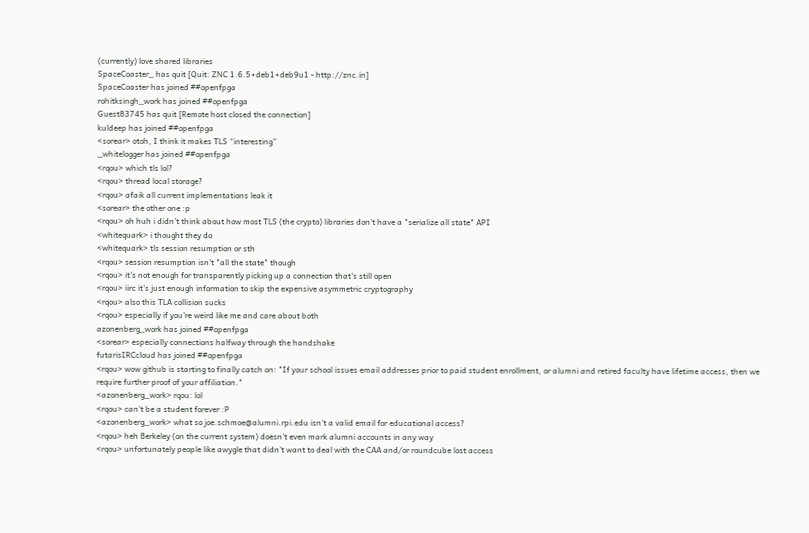(currently) love shared libraries
SpaceCoaster_ has quit [Quit: ZNC 1.6.5+deb1+deb9u1 - http://znc.in]
SpaceCoaster has joined ##openfpga
rohitksingh_work has joined ##openfpga
Guest83745 has quit [Remote host closed the connection]
kuldeep has joined ##openfpga
<sorear> otoh, I think it makes TLS “interesting”
_whitelogger has joined ##openfpga
<rqou> which tls lol?
<rqou> thread local storage?
<rqou> afaik all current implementations leak it
<sorear> the other one :p
<rqou> oh huh i didn't think about how most TLS (the crypto) libraries don't have a "serialize all state" API
<whitequark> i thought they do
<whitequark> tls session resumption or sth
<rqou> session resumption isn't "all the state" though
<rqou> it's not enough for transparently picking up a connection that's still open
<rqou> iirc it's just enough information to skip the expensive asymmetric cryptography
<rqou> also this TLA collision sucks
<rqou> especially if you're weird like me and care about both
azonenberg_work has joined ##openfpga
<sorear> especially connections halfway through the handshake
futarisIRCcloud has joined ##openfpga
<rqou> wow github is starting to finally catch on: "If your school issues email addresses prior to paid student enrollment, or alumni and retired faculty have lifetime access, then we require further proof of your affiliation."
<azonenberg_work> rqou: lol
<rqou> can't be a student forever :P
<azonenberg_work> what so joe.schmoe@alumni.rpi.edu isn't a valid email for educational access?
<rqou> heh Berkeley (on the current system) doesn't even mark alumni accounts in any way
<rqou> unfortunately people like awygle that didn't want to deal with the CAA and/or roundcube lost access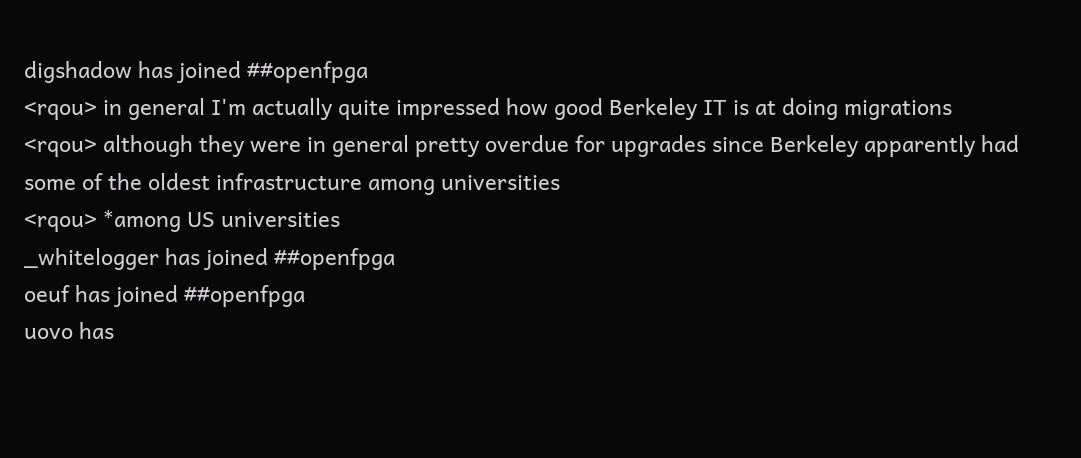digshadow has joined ##openfpga
<rqou> in general I'm actually quite impressed how good Berkeley IT is at doing migrations
<rqou> although they were in general pretty overdue for upgrades since Berkeley apparently had some of the oldest infrastructure among universities
<rqou> *among US universities
_whitelogger has joined ##openfpga
oeuf has joined ##openfpga
uovo has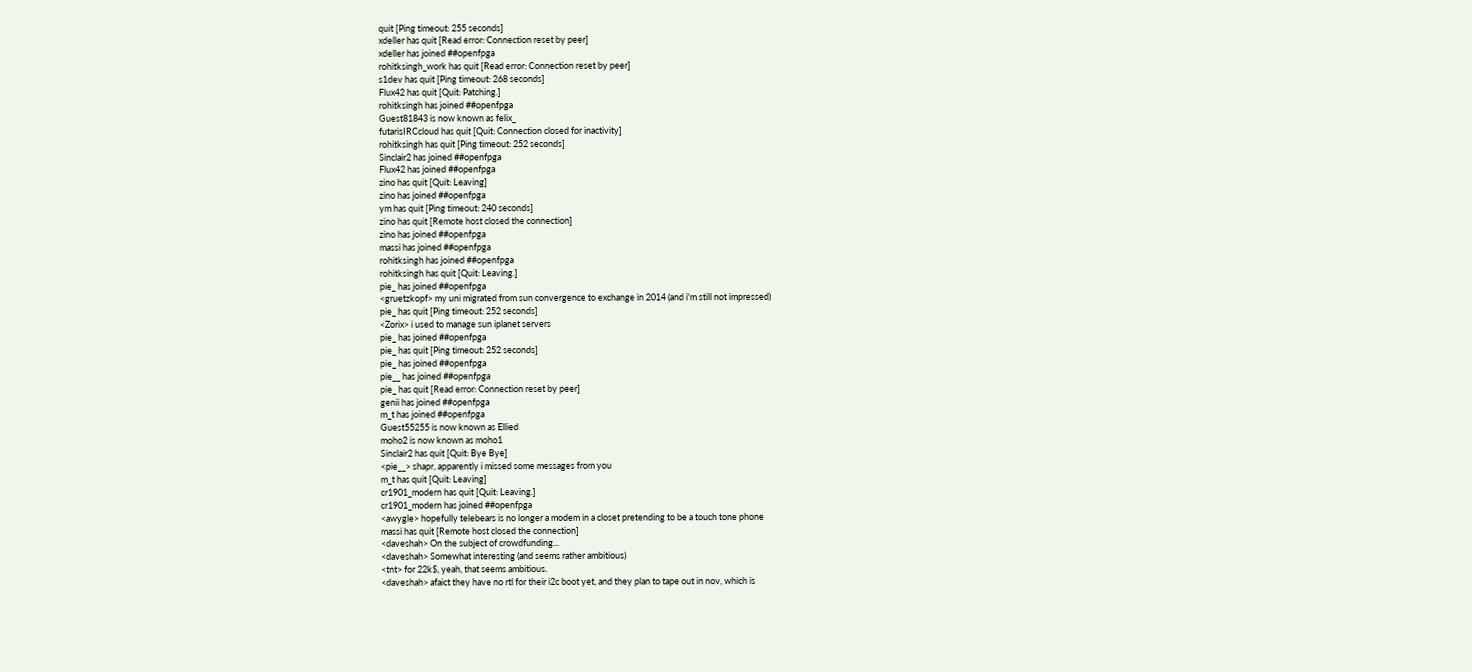quit [Ping timeout: 255 seconds]
xdeller has quit [Read error: Connection reset by peer]
xdeller has joined ##openfpga
rohitksingh_work has quit [Read error: Connection reset by peer]
s1dev has quit [Ping timeout: 268 seconds]
Flux42 has quit [Quit: Patching.]
rohitksingh has joined ##openfpga
Guest81843 is now known as felix_
futarisIRCcloud has quit [Quit: Connection closed for inactivity]
rohitksingh has quit [Ping timeout: 252 seconds]
Sinclair2 has joined ##openfpga
Flux42 has joined ##openfpga
zino has quit [Quit: Leaving]
zino has joined ##openfpga
ym has quit [Ping timeout: 240 seconds]
zino has quit [Remote host closed the connection]
zino has joined ##openfpga
massi has joined ##openfpga
rohitksingh has joined ##openfpga
rohitksingh has quit [Quit: Leaving.]
pie_ has joined ##openfpga
<gruetzkopf> my uni migrated from sun convergence to exchange in 2014 (and i'm still not impressed)
pie_ has quit [Ping timeout: 252 seconds]
<Zorix> i used to manage sun iplanet servers
pie_ has joined ##openfpga
pie_ has quit [Ping timeout: 252 seconds]
pie_ has joined ##openfpga
pie__ has joined ##openfpga
pie_ has quit [Read error: Connection reset by peer]
genii has joined ##openfpga
m_t has joined ##openfpga
Guest55255 is now known as Ellied
moho2 is now known as moho1
Sinclair2 has quit [Quit: Bye Bye]
<pie__> shapr, apparently i missed some messages from you
m_t has quit [Quit: Leaving]
cr1901_modern has quit [Quit: Leaving.]
cr1901_modern has joined ##openfpga
<awygle> hopefully telebears is no longer a modem in a closet pretending to be a touch tone phone
massi has quit [Remote host closed the connection]
<daveshah> On the subject of crowdfunding...
<daveshah> Somewhat interesting (and seems rather ambitious)
<tnt> for 22k$, yeah, that seems ambitious.
<daveshah> afaict they have no rtl for their i2c boot yet, and they plan to tape out in nov, which is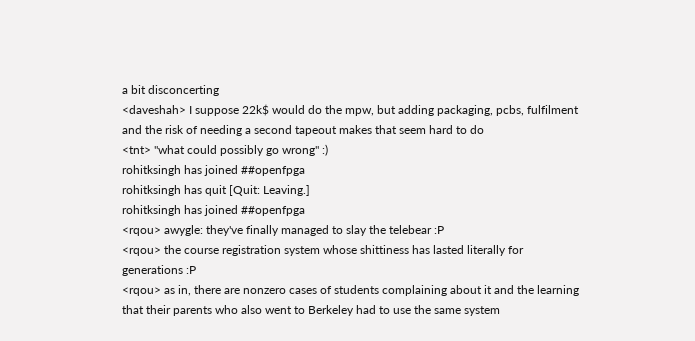a bit disconcerting
<daveshah> I suppose 22k$ would do the mpw, but adding packaging, pcbs, fulfilment and the risk of needing a second tapeout makes that seem hard to do
<tnt> "what could possibly go wrong" :)
rohitksingh has joined ##openfpga
rohitksingh has quit [Quit: Leaving.]
rohitksingh has joined ##openfpga
<rqou> awygle: they've finally managed to slay the telebear :P
<rqou> the course registration system whose shittiness has lasted literally for generations :P
<rqou> as in, there are nonzero cases of students complaining about it and the learning that their parents who also went to Berkeley had to use the same system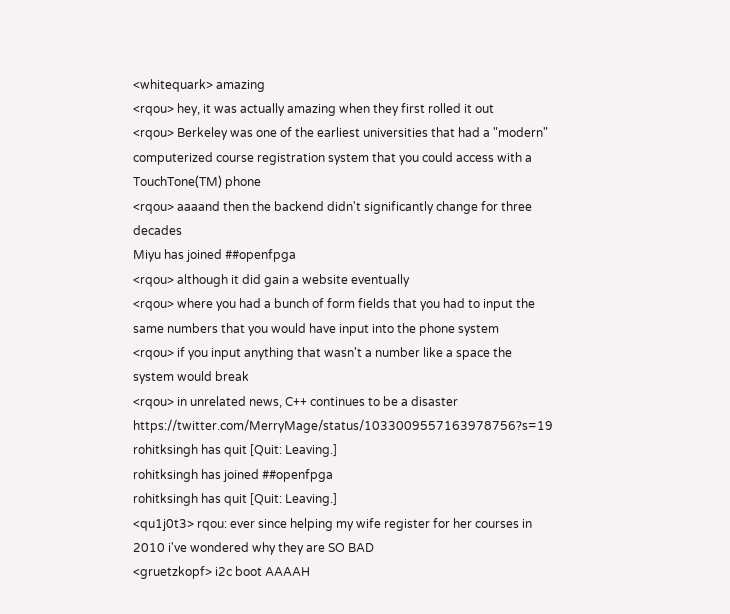<whitequark> amazing
<rqou> hey, it was actually amazing when they first rolled it out
<rqou> Berkeley was one of the earliest universities that had a "modern" computerized course registration system that you could access with a TouchTone(TM) phone
<rqou> aaaand then the backend didn't significantly change for three decades
Miyu has joined ##openfpga
<rqou> although it did gain a website eventually
<rqou> where you had a bunch of form fields that you had to input the same numbers that you would have input into the phone system
<rqou> if you input anything that wasn't a number like a space the system would break
<rqou> in unrelated news, C++ continues to be a disaster https://twitter.com/MerryMage/status/1033009557163978756?s=19
rohitksingh has quit [Quit: Leaving.]
rohitksingh has joined ##openfpga
rohitksingh has quit [Quit: Leaving.]
<qu1j0t3> rqou: ever since helping my wife register for her courses in 2010 i've wondered why they are SO BAD
<gruetzkopf> i2c boot AAAAH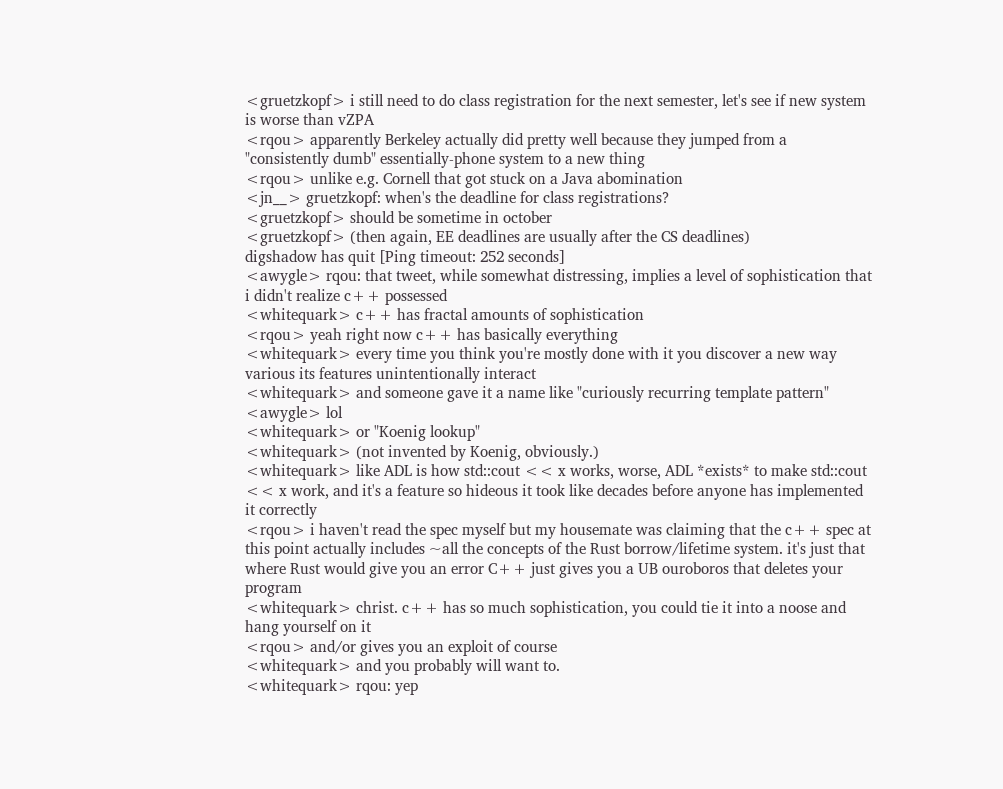<gruetzkopf> i still need to do class registration for the next semester, let's see if new system is worse than vZPA
<rqou> apparently Berkeley actually did pretty well because they jumped from a "consistently dumb" essentially-phone system to a new thing
<rqou> unlike e.g. Cornell that got stuck on a Java abomination
<jn__> gruetzkopf: when's the deadline for class registrations?
<gruetzkopf> should be sometime in october
<gruetzkopf> (then again, EE deadlines are usually after the CS deadlines)
digshadow has quit [Ping timeout: 252 seconds]
<awygle> rqou: that tweet, while somewhat distressing, implies a level of sophistication that i didn't realize c++ possessed
<whitequark> c++ has fractal amounts of sophistication
<rqou> yeah right now c++ has basically everything
<whitequark> every time you think you're mostly done with it you discover a new way various its features unintentionally interact
<whitequark> and someone gave it a name like "curiously recurring template pattern"
<awygle> lol
<whitequark> or "Koenig lookup"
<whitequark> (not invented by Koenig, obviously.)
<whitequark> like ADL is how std::cout << x works, worse, ADL *exists* to make std::cout << x work, and it's a feature so hideous it took like decades before anyone has implemented it correctly
<rqou> i haven't read the spec myself but my housemate was claiming that the c++ spec at this point actually includes ~all the concepts of the Rust borrow/lifetime system. it's just that where Rust would give you an error C++ just gives you a UB ouroboros that deletes your program
<whitequark> christ. c++ has so much sophistication, you could tie it into a noose and hang yourself on it
<rqou> and/or gives you an exploit of course
<whitequark> and you probably will want to.
<whitequark> rqou: yep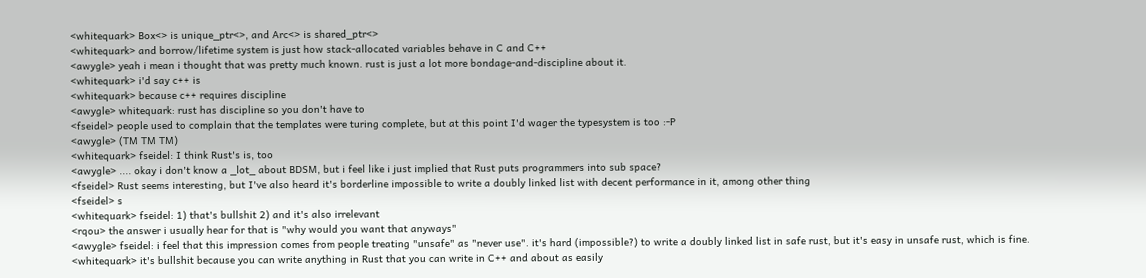<whitequark> Box<> is unique_ptr<>, and Arc<> is shared_ptr<>
<whitequark> and borrow/lifetime system is just how stack-allocated variables behave in C and C++
<awygle> yeah i mean i thought that was pretty much known. rust is just a lot more bondage-and-discipline about it.
<whitequark> i'd say c++ is
<whitequark> because c++ requires discipline
<awygle> whitequark: rust has discipline so you don't have to
<fseidel> people used to complain that the templates were turing complete, but at this point I'd wager the typesystem is too :-P
<awygle> (TM TM TM)
<whitequark> fseidel: I think Rust's is, too
<awygle> .... okay i don't know a _lot_ about BDSM, but i feel like i just implied that Rust puts programmers into sub space?
<fseidel> Rust seems interesting, but I've also heard it's borderline impossible to write a doubly linked list with decent performance in it, among other thing
<fseidel> s
<whitequark> fseidel: 1) that's bullshit 2) and it's also irrelevant
<rqou> the answer i usually hear for that is "why would you want that anyways"
<awygle> fseidel: i feel that this impression comes from people treating "unsafe" as "never use". it's hard (impossible?) to write a doubly linked list in safe rust, but it's easy in unsafe rust, which is fine.
<whitequark> it's bullshit because you can write anything in Rust that you can write in C++ and about as easily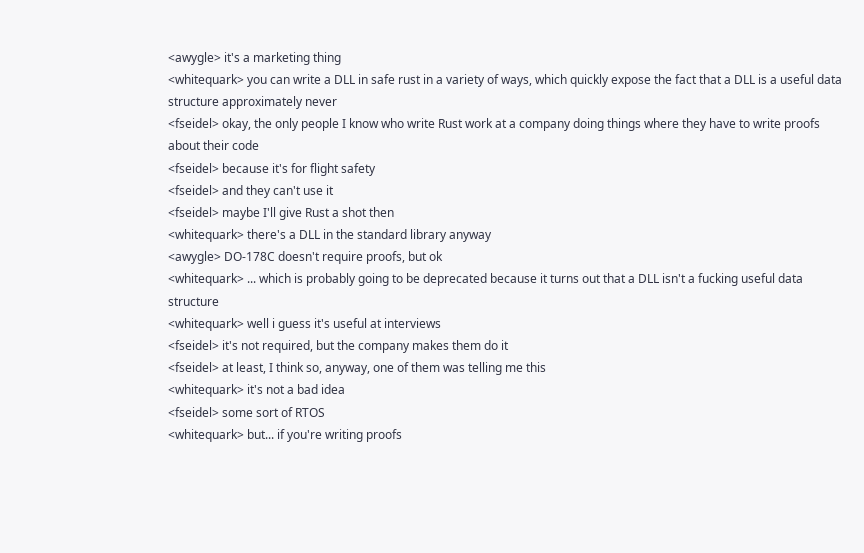<awygle> it's a marketing thing
<whitequark> you can write a DLL in safe rust in a variety of ways, which quickly expose the fact that a DLL is a useful data structure approximately never
<fseidel> okay, the only people I know who write Rust work at a company doing things where they have to write proofs about their code
<fseidel> because it's for flight safety
<fseidel> and they can't use it
<fseidel> maybe I'll give Rust a shot then
<whitequark> there's a DLL in the standard library anyway
<awygle> DO-178C doesn't require proofs, but ok
<whitequark> ... which is probably going to be deprecated because it turns out that a DLL isn't a fucking useful data structure
<whitequark> well i guess it's useful at interviews
<fseidel> it's not required, but the company makes them do it
<fseidel> at least, I think so, anyway, one of them was telling me this
<whitequark> it's not a bad idea
<fseidel> some sort of RTOS
<whitequark> but... if you're writing proofs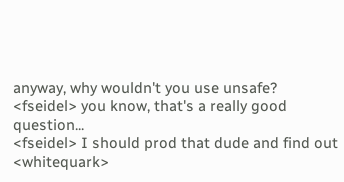anyway, why wouldn't you use unsafe?
<fseidel> you know, that's a really good question...
<fseidel> I should prod that dude and find out
<whitequark>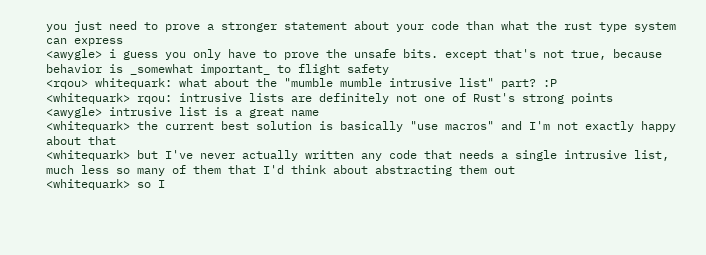you just need to prove a stronger statement about your code than what the rust type system can express
<awygle> i guess you only have to prove the unsafe bits. except that's not true, because behavior is _somewhat important_ to flight safety
<rqou> whitequark: what about the "mumble mumble intrusive list" part? :P
<whitequark> rqou: intrusive lists are definitely not one of Rust's strong points
<awygle> intrusive list is a great name
<whitequark> the current best solution is basically "use macros" and I'm not exactly happy about that
<whitequark> but I've never actually written any code that needs a single intrusive list, much less so many of them that I'd think about abstracting them out
<whitequark> so I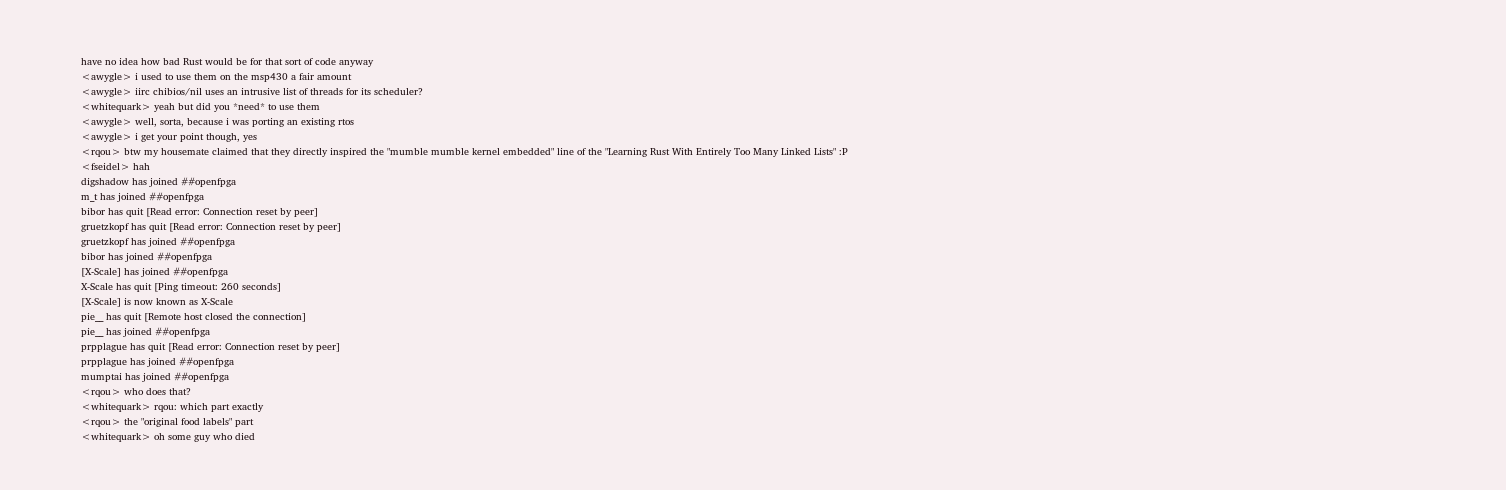have no idea how bad Rust would be for that sort of code anyway
<awygle> i used to use them on the msp430 a fair amount
<awygle> iirc chibios/nil uses an intrusive list of threads for its scheduler?
<whitequark> yeah but did you *need* to use them
<awygle> well, sorta, because i was porting an existing rtos
<awygle> i get your point though, yes
<rqou> btw my housemate claimed that they directly inspired the "mumble mumble kernel embedded" line of the "Learning Rust With Entirely Too Many Linked Lists" :P
<fseidel> hah
digshadow has joined ##openfpga
m_t has joined ##openfpga
bibor has quit [Read error: Connection reset by peer]
gruetzkopf has quit [Read error: Connection reset by peer]
gruetzkopf has joined ##openfpga
bibor has joined ##openfpga
[X-Scale] has joined ##openfpga
X-Scale has quit [Ping timeout: 260 seconds]
[X-Scale] is now known as X-Scale
pie__ has quit [Remote host closed the connection]
pie__ has joined ##openfpga
prpplague has quit [Read error: Connection reset by peer]
prpplague has joined ##openfpga
mumptai has joined ##openfpga
<rqou> who does that?
<whitequark> rqou: which part exactly
<rqou> the "original food labels" part
<whitequark> oh some guy who died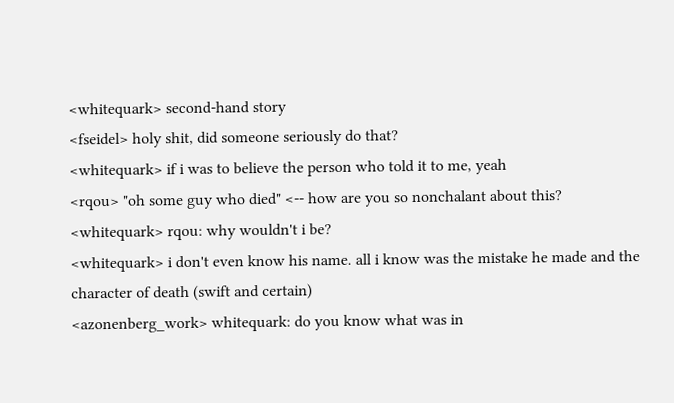<whitequark> second-hand story
<fseidel> holy shit, did someone seriously do that?
<whitequark> if i was to believe the person who told it to me, yeah
<rqou> "oh some guy who died" <-- how are you so nonchalant about this?
<whitequark> rqou: why wouldn't i be?
<whitequark> i don't even know his name. all i know was the mistake he made and the character of death (swift and certain)
<azonenberg_work> whitequark: do you know what was in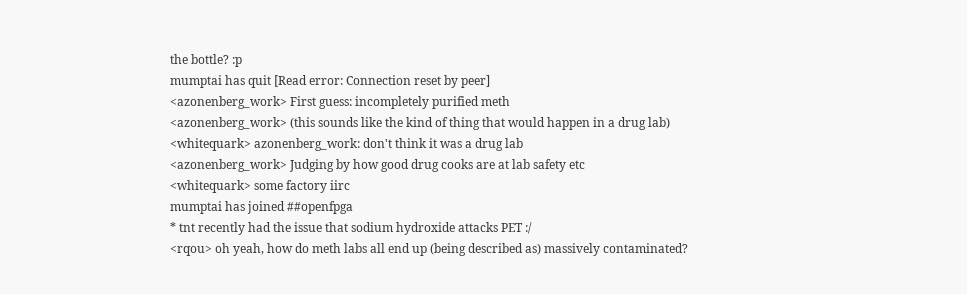the bottle? :p
mumptai has quit [Read error: Connection reset by peer]
<azonenberg_work> First guess: incompletely purified meth
<azonenberg_work> (this sounds like the kind of thing that would happen in a drug lab)
<whitequark> azonenberg_work: don't think it was a drug lab
<azonenberg_work> Judging by how good drug cooks are at lab safety etc
<whitequark> some factory iirc
mumptai has joined ##openfpga
* tnt recently had the issue that sodium hydroxide attacks PET :/
<rqou> oh yeah, how do meth labs all end up (being described as) massively contaminated?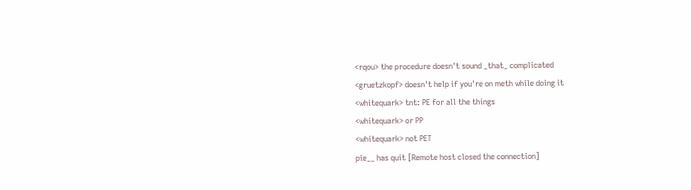<rqou> the procedure doesn't sound _that_ complicated
<gruetzkopf> doesn't help if you're on meth while doing it
<whitequark> tnt: PE for all the things
<whitequark> or PP
<whitequark> not PET
pie__ has quit [Remote host closed the connection]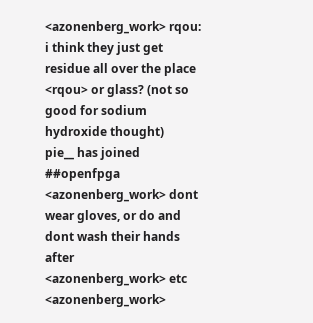<azonenberg_work> rqou: i think they just get residue all over the place
<rqou> or glass? (not so good for sodium hydroxide thought)
pie__ has joined ##openfpga
<azonenberg_work> dont wear gloves, or do and dont wash their hands after
<azonenberg_work> etc
<azonenberg_work>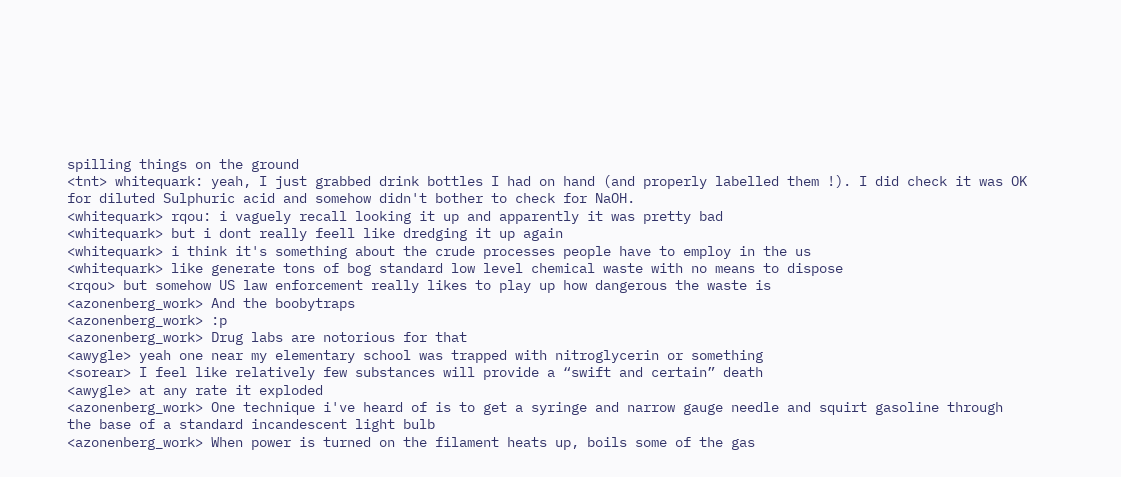spilling things on the ground
<tnt> whitequark: yeah, I just grabbed drink bottles I had on hand (and properly labelled them !). I did check it was OK for diluted Sulphuric acid and somehow didn't bother to check for NaOH.
<whitequark> rqou: i vaguely recall looking it up and apparently it was pretty bad
<whitequark> but i dont really feell like dredging it up again
<whitequark> i think it's something about the crude processes people have to employ in the us
<whitequark> like generate tons of bog standard low level chemical waste with no means to dispose
<rqou> but somehow US law enforcement really likes to play up how dangerous the waste is
<azonenberg_work> And the boobytraps
<azonenberg_work> :p
<azonenberg_work> Drug labs are notorious for that
<awygle> yeah one near my elementary school was trapped with nitroglycerin or something
<sorear> I feel like relatively few substances will provide a “swift and certain” death
<awygle> at any rate it exploded
<azonenberg_work> One technique i've heard of is to get a syringe and narrow gauge needle and squirt gasoline through the base of a standard incandescent light bulb
<azonenberg_work> When power is turned on the filament heats up, boils some of the gas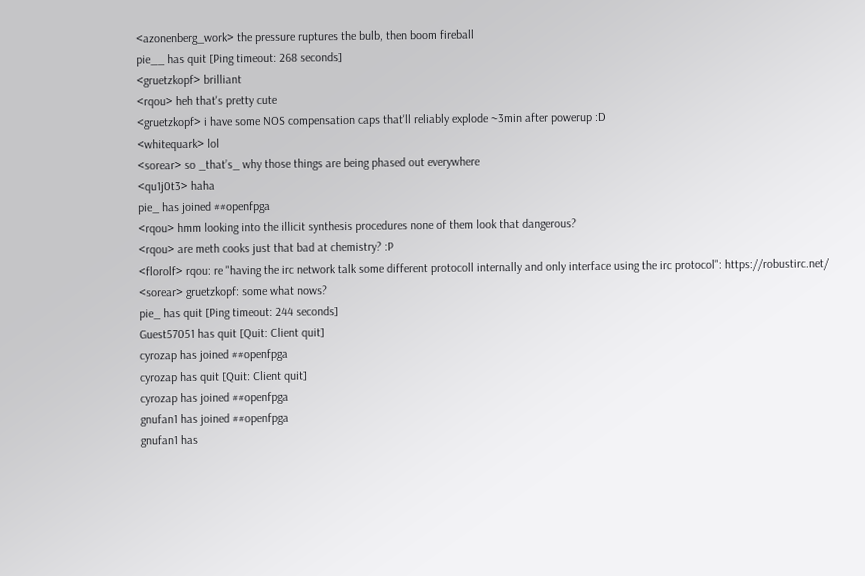<azonenberg_work> the pressure ruptures the bulb, then boom fireball
pie__ has quit [Ping timeout: 268 seconds]
<gruetzkopf> brilliant
<rqou> heh that's pretty cute
<gruetzkopf> i have some NOS compensation caps that'll reliably explode ~3min after powerup :D
<whitequark> lol
<sorear> so _that’s_ why those things are being phased out everywhere
<qu1j0t3> haha
pie_ has joined ##openfpga
<rqou> hmm looking into the illicit synthesis procedures none of them look that dangerous?
<rqou> are meth cooks just that bad at chemistry? :P
<florolf> rqou: re "having the irc network talk some different protocoll internally and only interface using the irc protocol": https://robustirc.net/
<sorear> gruetzkopf: some what nows?
pie_ has quit [Ping timeout: 244 seconds]
Guest57051 has quit [Quit: Client quit]
cyrozap has joined ##openfpga
cyrozap has quit [Quit: Client quit]
cyrozap has joined ##openfpga
gnufan1 has joined ##openfpga
gnufan1 has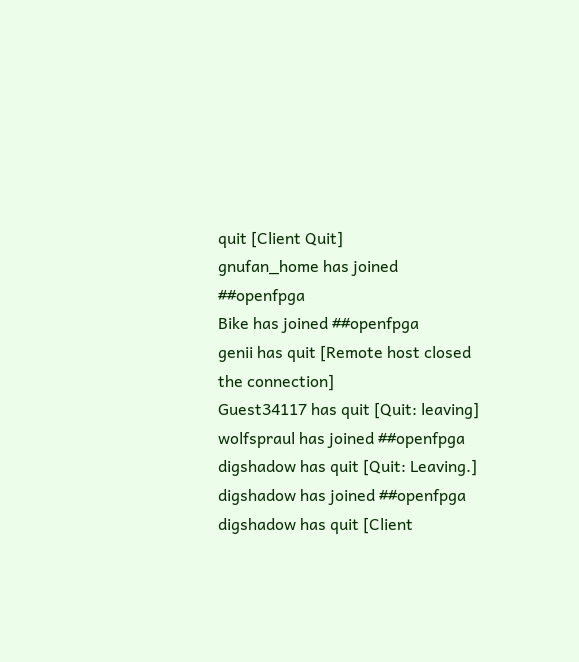quit [Client Quit]
gnufan_home has joined ##openfpga
Bike has joined ##openfpga
genii has quit [Remote host closed the connection]
Guest34117 has quit [Quit: leaving]
wolfspraul has joined ##openfpga
digshadow has quit [Quit: Leaving.]
digshadow has joined ##openfpga
digshadow has quit [Client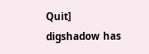Quit]
digshadow has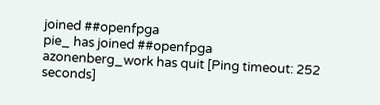joined ##openfpga
pie_ has joined ##openfpga
azonenberg_work has quit [Ping timeout: 252 seconds]